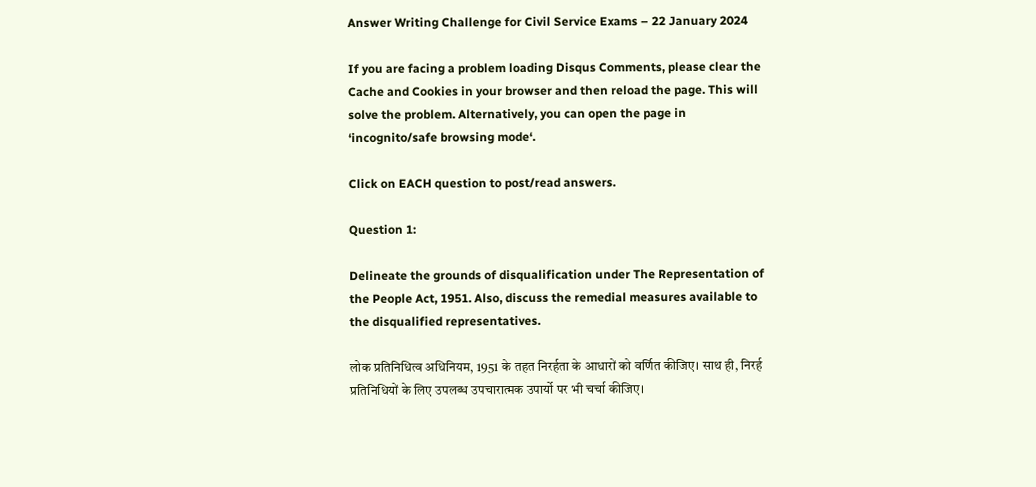Answer Writing Challenge for Civil Service Exams – 22 January 2024

If you are facing a problem loading Disqus Comments, please clear the Cache and Cookies in your browser and then reload the page. This will solve the problem. Alternatively, you can open the page in ‘incognito/safe browsing mode‘.

Click on EACH question to post/read answers.

Question 1:

Delineate the grounds of disqualification under The Representation of the People Act, 1951. Also, discuss the remedial measures available to the disqualified representatives.

लोक प्रतिनिधित्व अधिनियम, 1951 के तहत निरर्हता के आधारों को वर्णित कीजिए। साथ ही, निरर्ह प्रतिनिधियों के लिए उपलब्ध उपचारात्मक उपार्यो पर भी चर्चा कीजिए।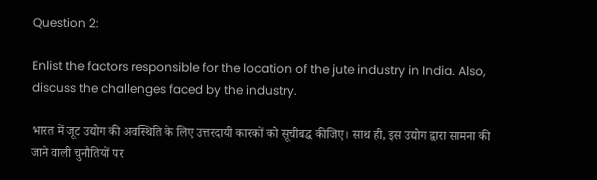Question 2:

Enlist the factors responsible for the location of the jute industry in India. Also, discuss the challenges faced by the industry.

भारत में जूट उद्योग की अवस्थिति के लिए उत्तरदायी कारकों को सूचीबद्ध कीजिए। साथ ही, इस उद्योग द्वारा सामना की जाने वाली चुनौतियों पर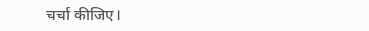चर्चा कीजिए।